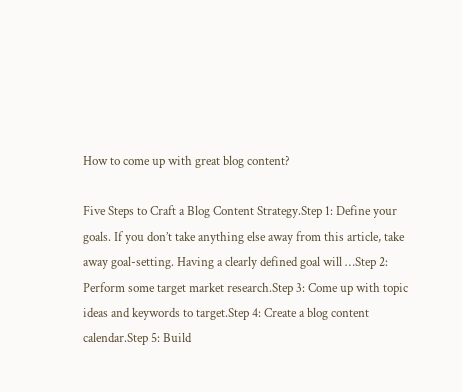How to come up with great blog content?

Five Steps to Craft a Blog Content Strategy.Step 1: Define your goals. If you don’t take anything else away from this article, take away goal-setting. Having a clearly defined goal will …Step 2: Perform some target market research.Step 3: Come up with topic ideas and keywords to target.Step 4: Create a blog content calendar.Step 5: Build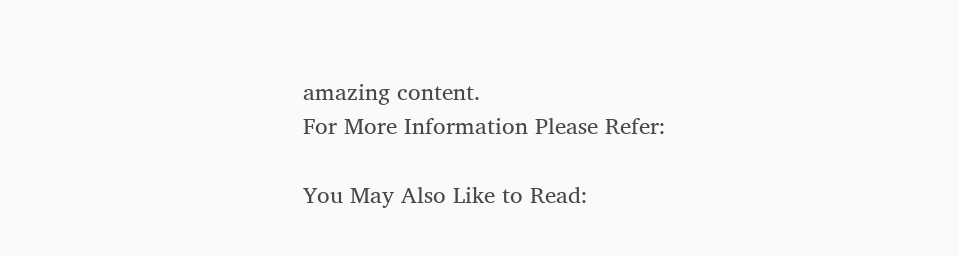amazing content.
For More Information Please Refer:

You May Also Like to Read: